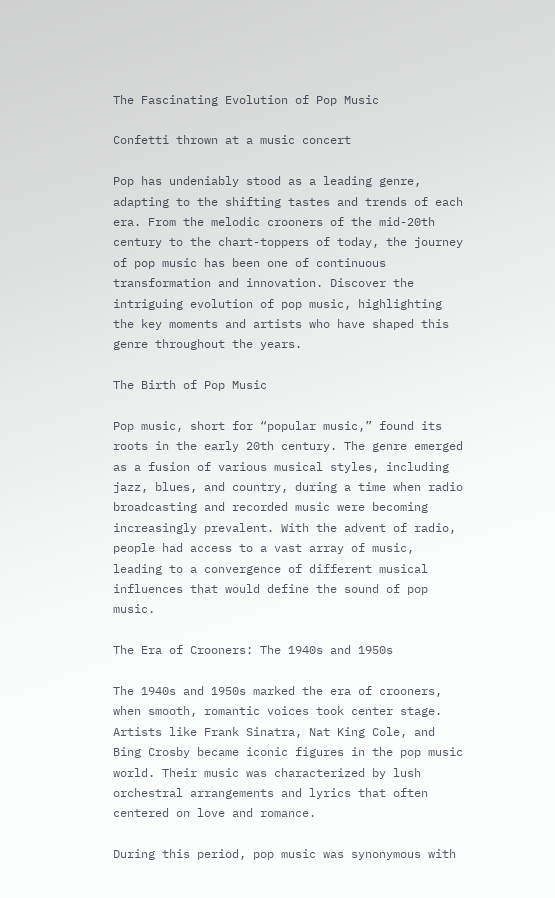The Fascinating Evolution of Pop Music

Confetti thrown at a music concert

Pop has undeniably stood as a leading genre, adapting to the shifting tastes and trends of each era. From the melodic crooners of the mid-20th century to the chart-toppers of today, the journey of pop music has been one of continuous transformation and innovation. Discover the intriguing evolution of pop music, highlighting the key moments and artists who have shaped this genre throughout the years.

The Birth of Pop Music

Pop music, short for “popular music,” found its roots in the early 20th century. The genre emerged as a fusion of various musical styles, including jazz, blues, and country, during a time when radio broadcasting and recorded music were becoming increasingly prevalent. With the advent of radio, people had access to a vast array of music, leading to a convergence of different musical influences that would define the sound of pop music.

The Era of Crooners: The 1940s and 1950s

The 1940s and 1950s marked the era of crooners, when smooth, romantic voices took center stage. Artists like Frank Sinatra, Nat King Cole, and Bing Crosby became iconic figures in the pop music world. Their music was characterized by lush orchestral arrangements and lyrics that often centered on love and romance.

During this period, pop music was synonymous with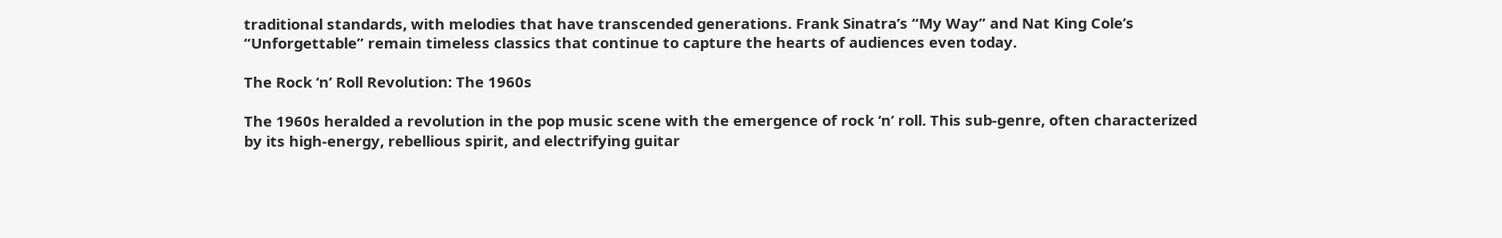traditional standards, with melodies that have transcended generations. Frank Sinatra’s “My Way” and Nat King Cole’s “Unforgettable” remain timeless classics that continue to capture the hearts of audiences even today.

The Rock ‘n’ Roll Revolution: The 1960s

The 1960s heralded a revolution in the pop music scene with the emergence of rock ‘n’ roll. This sub-genre, often characterized by its high-energy, rebellious spirit, and electrifying guitar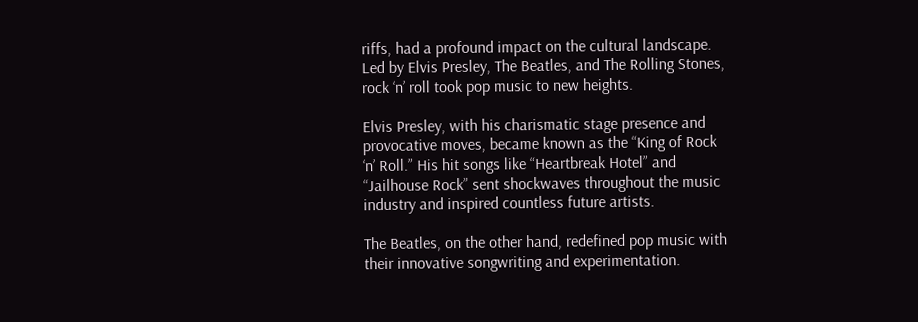riffs, had a profound impact on the cultural landscape. Led by Elvis Presley, The Beatles, and The Rolling Stones, rock ‘n’ roll took pop music to new heights.

Elvis Presley, with his charismatic stage presence and provocative moves, became known as the “King of Rock ‘n’ Roll.” His hit songs like “Heartbreak Hotel” and “Jailhouse Rock” sent shockwaves throughout the music industry and inspired countless future artists.

The Beatles, on the other hand, redefined pop music with their innovative songwriting and experimentation.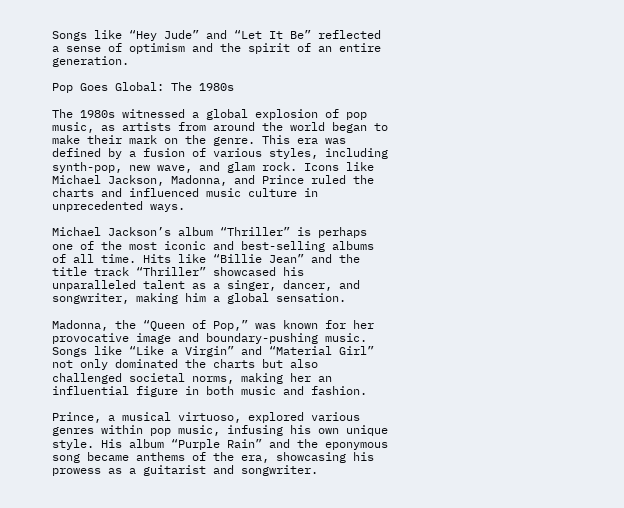Songs like “Hey Jude” and “Let It Be” reflected a sense of optimism and the spirit of an entire generation.

Pop Goes Global: The 1980s

The 1980s witnessed a global explosion of pop music, as artists from around the world began to make their mark on the genre. This era was defined by a fusion of various styles, including synth-pop, new wave, and glam rock. Icons like Michael Jackson, Madonna, and Prince ruled the charts and influenced music culture in unprecedented ways.

Michael Jackson’s album “Thriller” is perhaps one of the most iconic and best-selling albums of all time. Hits like “Billie Jean” and the title track “Thriller” showcased his unparalleled talent as a singer, dancer, and songwriter, making him a global sensation.

Madonna, the “Queen of Pop,” was known for her provocative image and boundary-pushing music. Songs like “Like a Virgin” and “Material Girl” not only dominated the charts but also challenged societal norms, making her an influential figure in both music and fashion.

Prince, a musical virtuoso, explored various genres within pop music, infusing his own unique style. His album “Purple Rain” and the eponymous song became anthems of the era, showcasing his prowess as a guitarist and songwriter.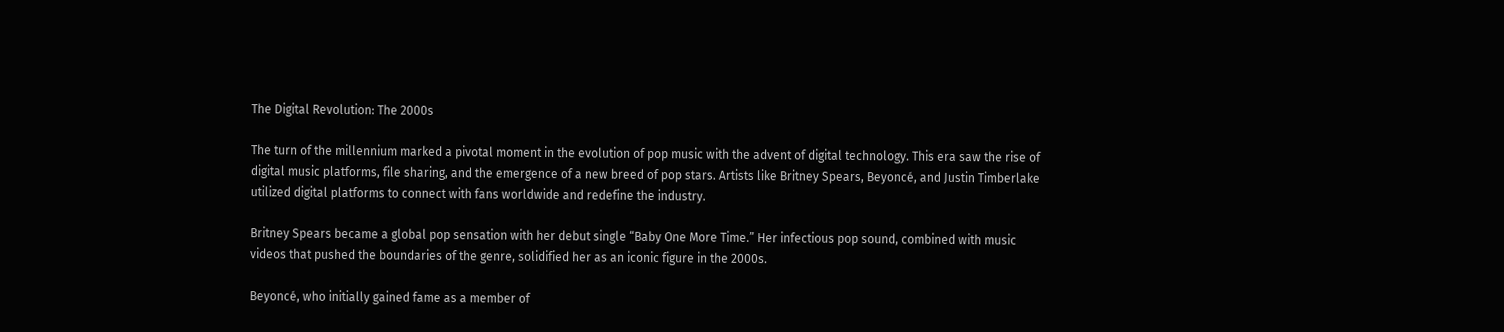The Digital Revolution: The 2000s

The turn of the millennium marked a pivotal moment in the evolution of pop music with the advent of digital technology. This era saw the rise of digital music platforms, file sharing, and the emergence of a new breed of pop stars. Artists like Britney Spears, Beyoncé, and Justin Timberlake utilized digital platforms to connect with fans worldwide and redefine the industry.

Britney Spears became a global pop sensation with her debut single “Baby One More Time.” Her infectious pop sound, combined with music videos that pushed the boundaries of the genre, solidified her as an iconic figure in the 2000s.

Beyoncé, who initially gained fame as a member of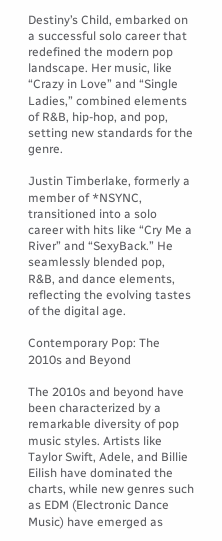Destiny’s Child, embarked on a successful solo career that redefined the modern pop landscape. Her music, like “Crazy in Love” and “Single Ladies,” combined elements of R&B, hip-hop, and pop, setting new standards for the genre.

Justin Timberlake, formerly a member of *NSYNC, transitioned into a solo career with hits like “Cry Me a River” and “SexyBack.” He seamlessly blended pop, R&B, and dance elements, reflecting the evolving tastes of the digital age.

Contemporary Pop: The 2010s and Beyond

The 2010s and beyond have been characterized by a remarkable diversity of pop music styles. Artists like Taylor Swift, Adele, and Billie Eilish have dominated the charts, while new genres such as EDM (Electronic Dance Music) have emerged as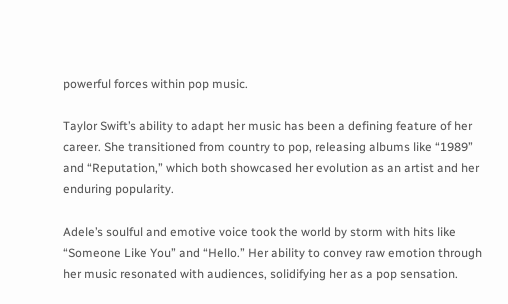powerful forces within pop music.

Taylor Swift’s ability to adapt her music has been a defining feature of her career. She transitioned from country to pop, releasing albums like “1989” and “Reputation,” which both showcased her evolution as an artist and her enduring popularity.

Adele’s soulful and emotive voice took the world by storm with hits like “Someone Like You” and “Hello.” Her ability to convey raw emotion through her music resonated with audiences, solidifying her as a pop sensation.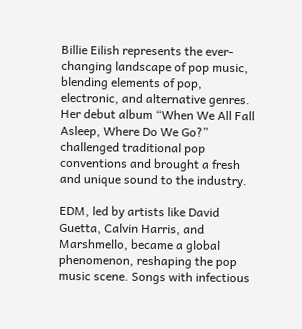Billie Eilish represents the ever-changing landscape of pop music, blending elements of pop, electronic, and alternative genres. Her debut album “When We All Fall Asleep, Where Do We Go?” challenged traditional pop conventions and brought a fresh and unique sound to the industry.

EDM, led by artists like David Guetta, Calvin Harris, and Marshmello, became a global phenomenon, reshaping the pop music scene. Songs with infectious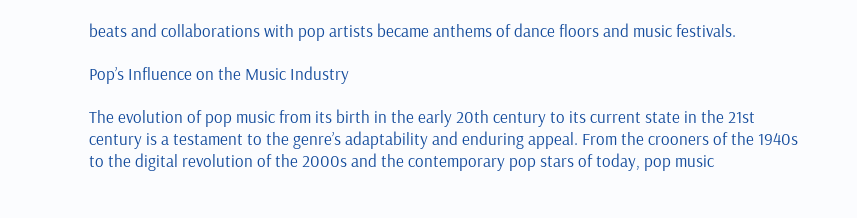beats and collaborations with pop artists became anthems of dance floors and music festivals.

Pop’s Influence on the Music Industry

The evolution of pop music from its birth in the early 20th century to its current state in the 21st century is a testament to the genre’s adaptability and enduring appeal. From the crooners of the 1940s to the digital revolution of the 2000s and the contemporary pop stars of today, pop music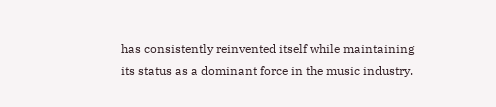has consistently reinvented itself while maintaining its status as a dominant force in the music industry.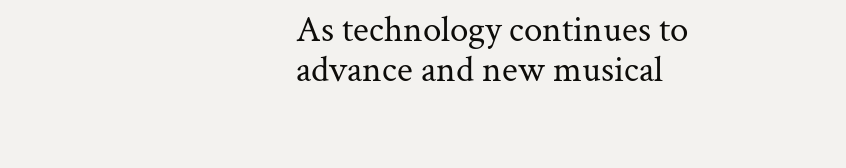As technology continues to advance and new musical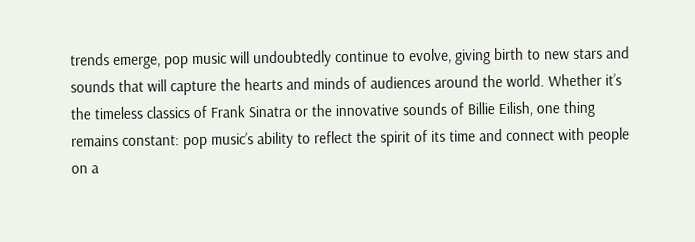trends emerge, pop music will undoubtedly continue to evolve, giving birth to new stars and sounds that will capture the hearts and minds of audiences around the world. Whether it’s the timeless classics of Frank Sinatra or the innovative sounds of Billie Eilish, one thing remains constant: pop music’s ability to reflect the spirit of its time and connect with people on a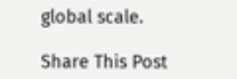global scale.

Share This Post